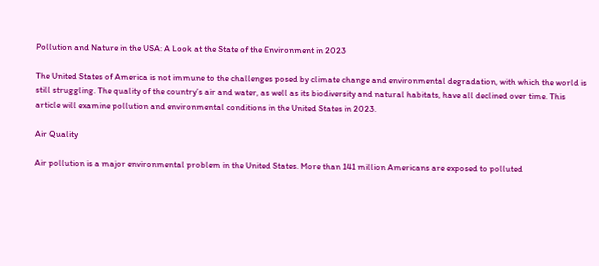Pollution and Nature in the USA: A Look at the State of the Environment in 2023

The United States of America is not immune to the challenges posed by climate change and environmental degradation, with which the world is still struggling. The quality of the country’s air and water, as well as its biodiversity and natural habitats, have all declined over time. This article will examine pollution and environmental conditions in the United States in 2023.

Air Quality

Air pollution is a major environmental problem in the United States. More than 141 million Americans are exposed to polluted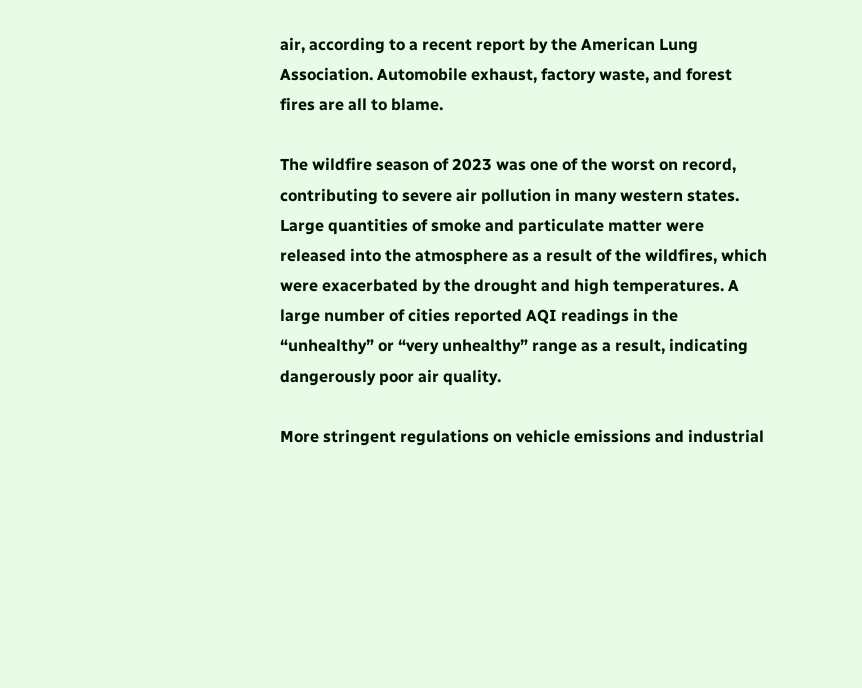air, according to a recent report by the American Lung Association. Automobile exhaust, factory waste, and forest fires are all to blame.

The wildfire season of 2023 was one of the worst on record, contributing to severe air pollution in many western states. Large quantities of smoke and particulate matter were released into the atmosphere as a result of the wildfires, which were exacerbated by the drought and high temperatures. A large number of cities reported AQI readings in the “unhealthy” or “very unhealthy” range as a result, indicating dangerously poor air quality.

More stringent regulations on vehicle emissions and industrial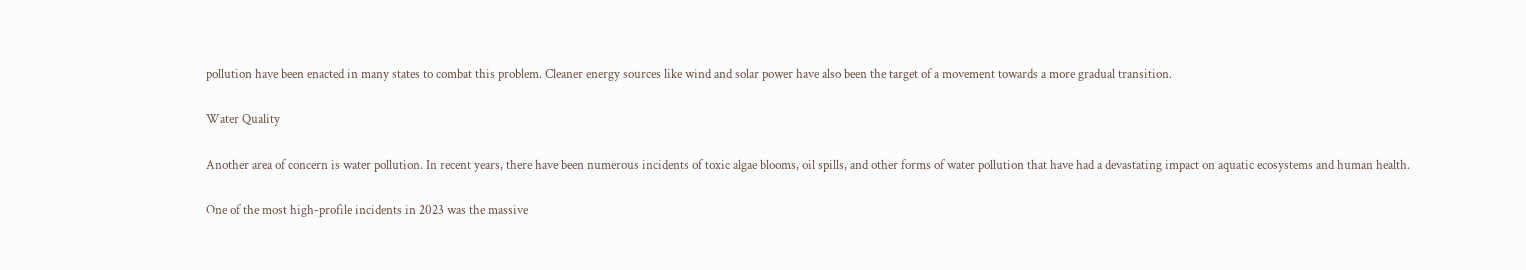pollution have been enacted in many states to combat this problem. Cleaner energy sources like wind and solar power have also been the target of a movement towards a more gradual transition.

Water Quality

Another area of concern is water pollution. In recent years, there have been numerous incidents of toxic algae blooms, oil spills, and other forms of water pollution that have had a devastating impact on aquatic ecosystems and human health.

One of the most high-profile incidents in 2023 was the massive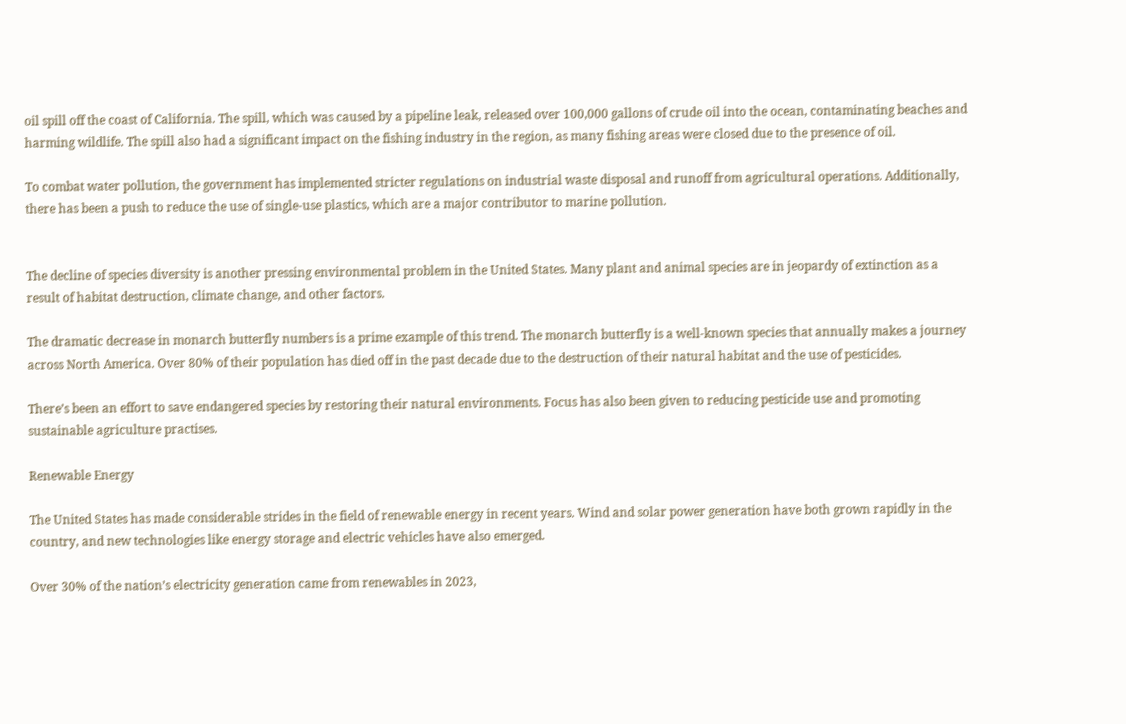oil spill off the coast of California. The spill, which was caused by a pipeline leak, released over 100,000 gallons of crude oil into the ocean, contaminating beaches and harming wildlife. The spill also had a significant impact on the fishing industry in the region, as many fishing areas were closed due to the presence of oil.

To combat water pollution, the government has implemented stricter regulations on industrial waste disposal and runoff from agricultural operations. Additionally, there has been a push to reduce the use of single-use plastics, which are a major contributor to marine pollution.


The decline of species diversity is another pressing environmental problem in the United States. Many plant and animal species are in jeopardy of extinction as a result of habitat destruction, climate change, and other factors.

The dramatic decrease in monarch butterfly numbers is a prime example of this trend. The monarch butterfly is a well-known species that annually makes a journey across North America. Over 80% of their population has died off in the past decade due to the destruction of their natural habitat and the use of pesticides.

There’s been an effort to save endangered species by restoring their natural environments. Focus has also been given to reducing pesticide use and promoting sustainable agriculture practises.

Renewable Energy

The United States has made considerable strides in the field of renewable energy in recent years. Wind and solar power generation have both grown rapidly in the country, and new technologies like energy storage and electric vehicles have also emerged.

Over 30% of the nation’s electricity generation came from renewables in 2023,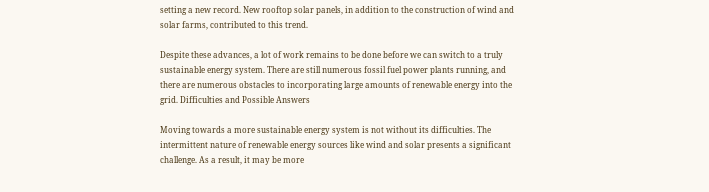setting a new record. New rooftop solar panels, in addition to the construction of wind and solar farms, contributed to this trend.

Despite these advances, a lot of work remains to be done before we can switch to a truly sustainable energy system. There are still numerous fossil fuel power plants running, and there are numerous obstacles to incorporating large amounts of renewable energy into the grid. Difficulties and Possible Answers

Moving towards a more sustainable energy system is not without its difficulties. The intermittent nature of renewable energy sources like wind and solar presents a significant challenge. As a result, it may be more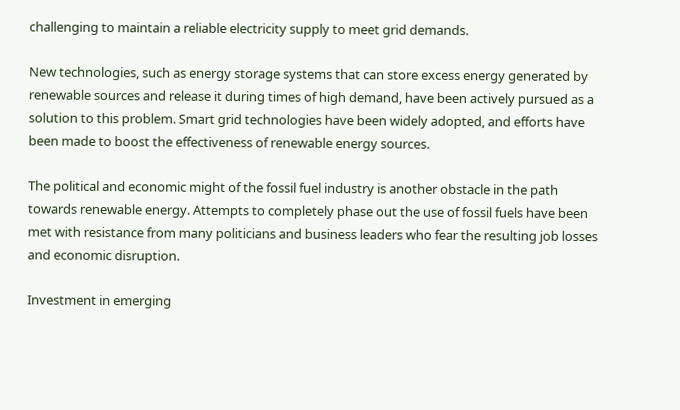challenging to maintain a reliable electricity supply to meet grid demands.

New technologies, such as energy storage systems that can store excess energy generated by renewable sources and release it during times of high demand, have been actively pursued as a solution to this problem. Smart grid technologies have been widely adopted, and efforts have been made to boost the effectiveness of renewable energy sources.

The political and economic might of the fossil fuel industry is another obstacle in the path towards renewable energy. Attempts to completely phase out the use of fossil fuels have been met with resistance from many politicians and business leaders who fear the resulting job losses and economic disruption.

Investment in emerging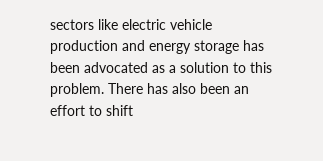sectors like electric vehicle production and energy storage has been advocated as a solution to this problem. There has also been an effort to shift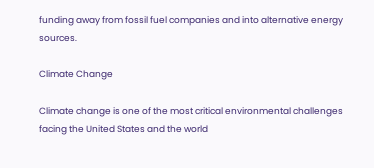funding away from fossil fuel companies and into alternative energy sources.

Climate Change

Climate change is one of the most critical environmental challenges facing the United States and the world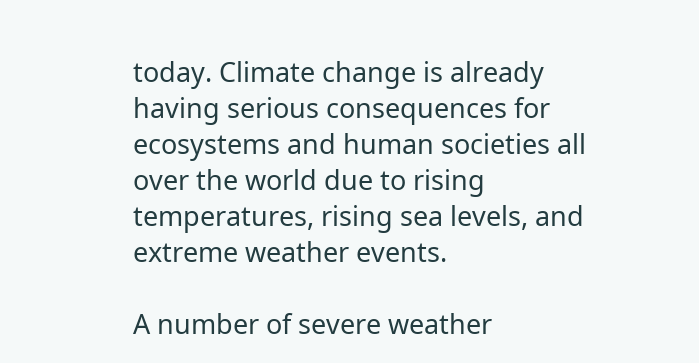today. Climate change is already having serious consequences for ecosystems and human societies all over the world due to rising temperatures, rising sea levels, and extreme weather events.

A number of severe weather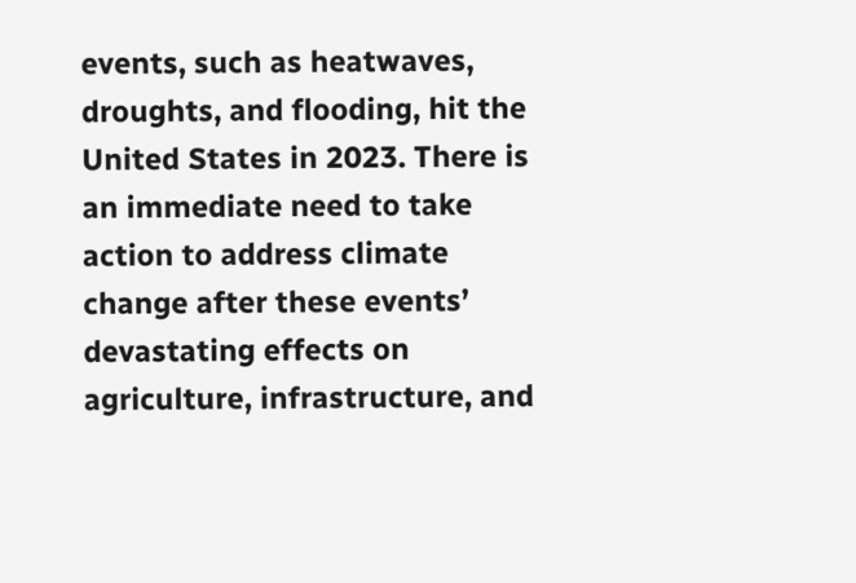events, such as heatwaves, droughts, and flooding, hit the United States in 2023. There is an immediate need to take action to address climate change after these events’ devastating effects on agriculture, infrastructure, and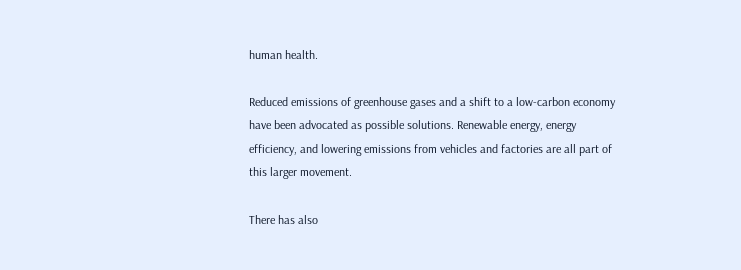human health.

Reduced emissions of greenhouse gases and a shift to a low-carbon economy have been advocated as possible solutions. Renewable energy, energy efficiency, and lowering emissions from vehicles and factories are all part of this larger movement.

There has also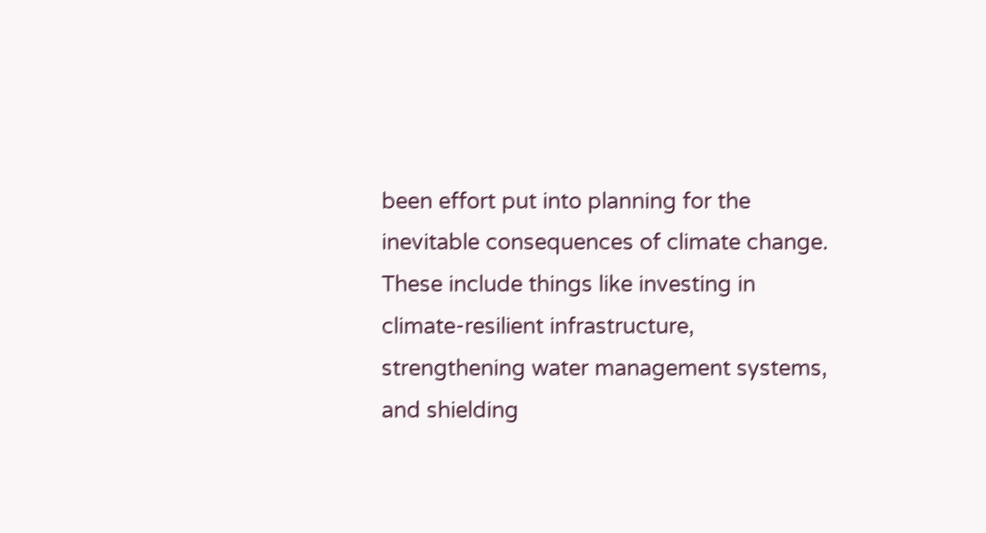been effort put into planning for the inevitable consequences of climate change. These include things like investing in climate-resilient infrastructure, strengthening water management systems, and shielding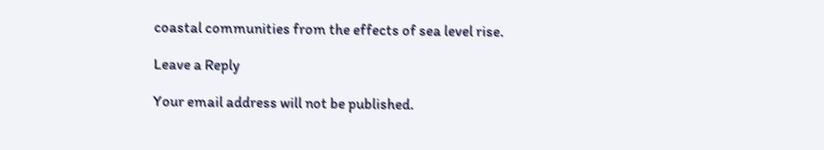coastal communities from the effects of sea level rise.

Leave a Reply

Your email address will not be published.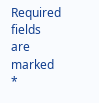Required fields are marked *